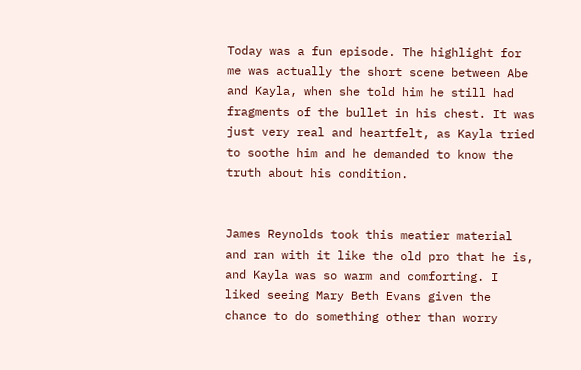Today was a fun episode. The highlight for me was actually the short scene between Abe and Kayla, when she told him he still had fragments of the bullet in his chest. It was just very real and heartfelt, as Kayla tried to soothe him and he demanded to know the truth about his condition.


James Reynolds took this meatier material and ran with it like the old pro that he is, and Kayla was so warm and comforting. I liked seeing Mary Beth Evans given the chance to do something other than worry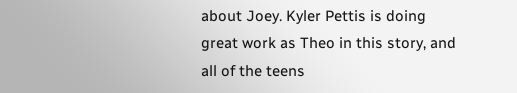about Joey. Kyler Pettis is doing great work as Theo in this story, and all of the teens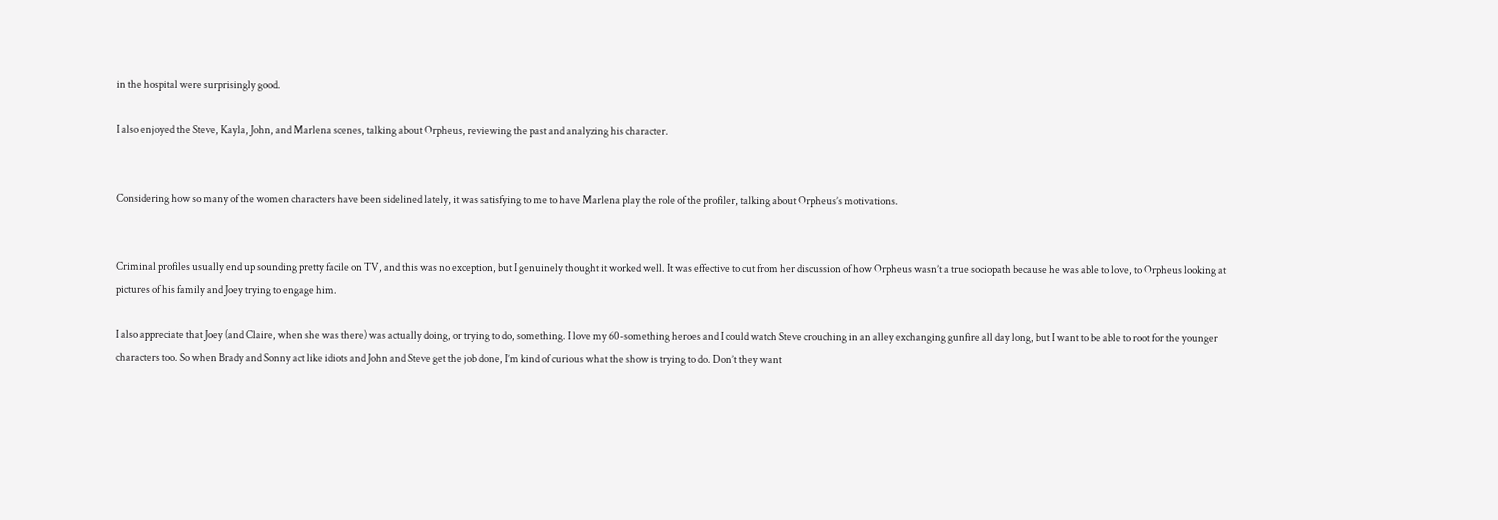in the hospital were surprisingly good.

I also enjoyed the Steve, Kayla, John, and Marlena scenes, talking about Orpheus, reviewing the past and analyzing his character.


Considering how so many of the women characters have been sidelined lately, it was satisfying to me to have Marlena play the role of the profiler, talking about Orpheus’s motivations.


Criminal profiles usually end up sounding pretty facile on TV, and this was no exception, but I genuinely thought it worked well. It was effective to cut from her discussion of how Orpheus wasn’t a true sociopath because he was able to love, to Orpheus looking at pictures of his family and Joey trying to engage him.

I also appreciate that Joey (and Claire, when she was there) was actually doing, or trying to do, something. I love my 60-something heroes and I could watch Steve crouching in an alley exchanging gunfire all day long, but I want to be able to root for the younger characters too. So when Brady and Sonny act like idiots and John and Steve get the job done, I’m kind of curious what the show is trying to do. Don’t they want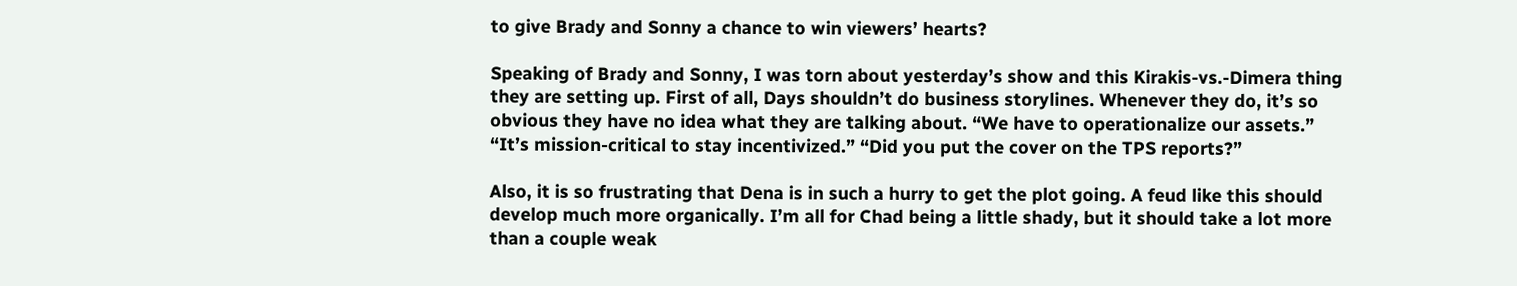to give Brady and Sonny a chance to win viewers’ hearts?

Speaking of Brady and Sonny, I was torn about yesterday’s show and this Kirakis-vs.-Dimera thing they are setting up. First of all, Days shouldn’t do business storylines. Whenever they do, it’s so obvious they have no idea what they are talking about. “We have to operationalize our assets.” “It’s mission-critical to stay incentivized.” “Did you put the cover on the TPS reports?”

Also, it is so frustrating that Dena is in such a hurry to get the plot going. A feud like this should develop much more organically. I’m all for Chad being a little shady, but it should take a lot more than a couple weak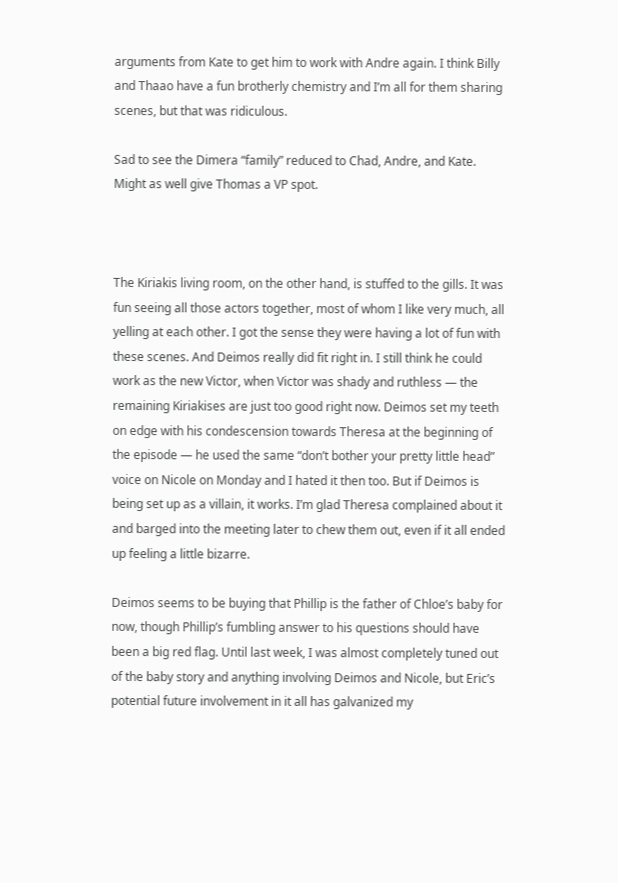arguments from Kate to get him to work with Andre again. I think Billy and Thaao have a fun brotherly chemistry and I’m all for them sharing scenes, but that was ridiculous.

Sad to see the Dimera “family” reduced to Chad, Andre, and Kate. Might as well give Thomas a VP spot.



The Kiriakis living room, on the other hand, is stuffed to the gills. It was fun seeing all those actors together, most of whom I like very much, all yelling at each other. I got the sense they were having a lot of fun with these scenes. And Deimos really did fit right in. I still think he could work as the new Victor, when Victor was shady and ruthless — the remaining Kiriakises are just too good right now. Deimos set my teeth on edge with his condescension towards Theresa at the beginning of the episode — he used the same “don’t bother your pretty little head” voice on Nicole on Monday and I hated it then too. But if Deimos is being set up as a villain, it works. I’m glad Theresa complained about it and barged into the meeting later to chew them out, even if it all ended up feeling a little bizarre.

Deimos seems to be buying that Phillip is the father of Chloe’s baby for now, though Phillip’s fumbling answer to his questions should have been a big red flag. Until last week, I was almost completely tuned out of the baby story and anything involving Deimos and Nicole, but Eric’s potential future involvement in it all has galvanized my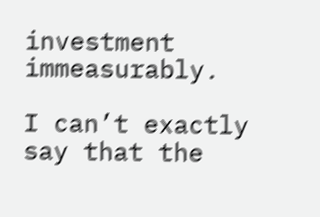investment immeasurably.

I can’t exactly say that the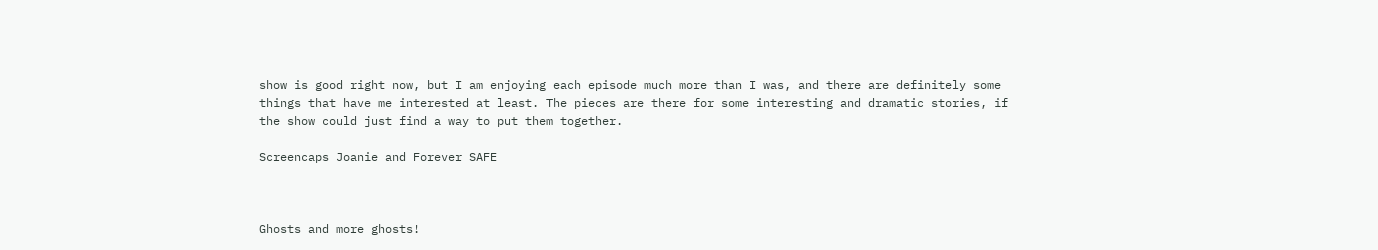show is good right now, but I am enjoying each episode much more than I was, and there are definitely some things that have me interested at least. The pieces are there for some interesting and dramatic stories, if the show could just find a way to put them together.

Screencaps Joanie and Forever SAFE



Ghosts and more ghosts!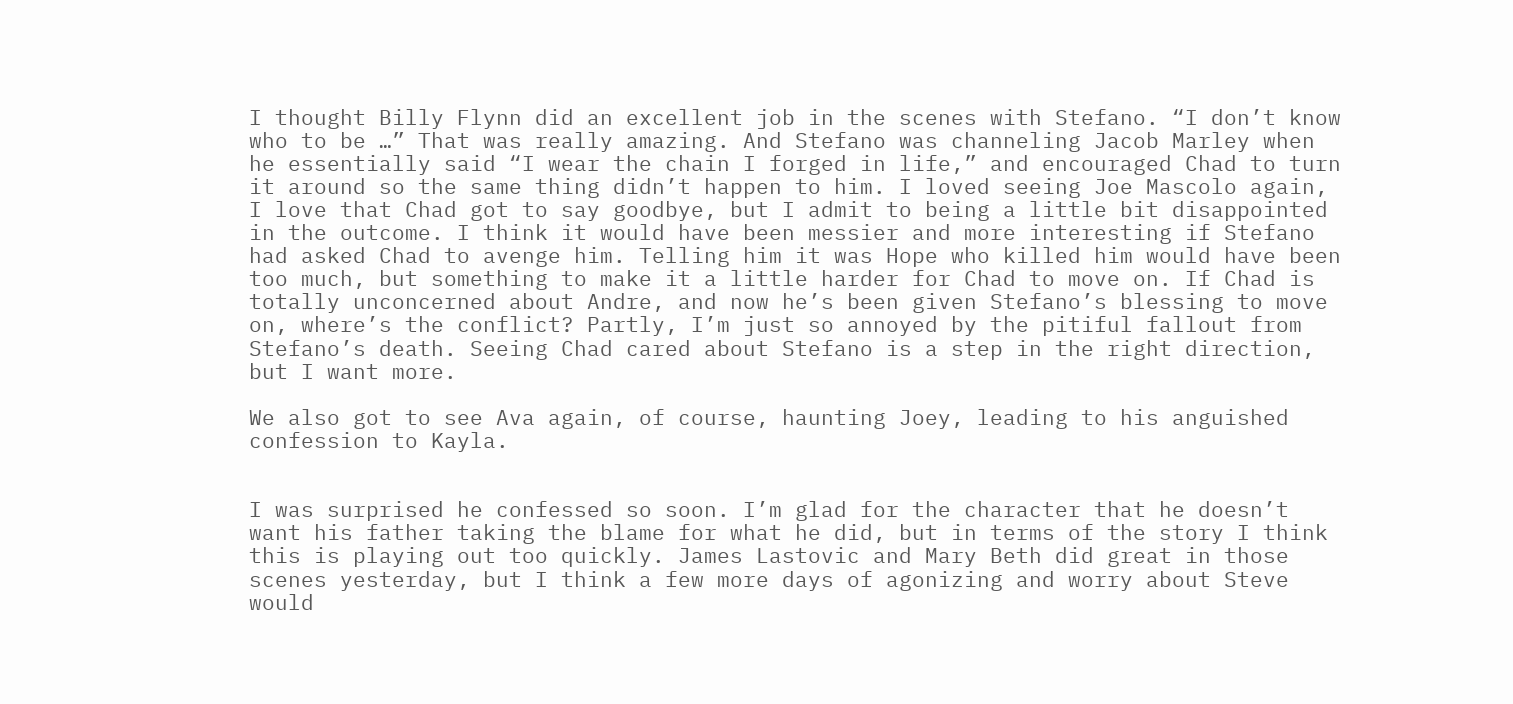I thought Billy Flynn did an excellent job in the scenes with Stefano. “I don’t know who to be …” That was really amazing. And Stefano was channeling Jacob Marley when he essentially said “I wear the chain I forged in life,” and encouraged Chad to turn it around so the same thing didn’t happen to him. I loved seeing Joe Mascolo again, I love that Chad got to say goodbye, but I admit to being a little bit disappointed in the outcome. I think it would have been messier and more interesting if Stefano had asked Chad to avenge him. Telling him it was Hope who killed him would have been too much, but something to make it a little harder for Chad to move on. If Chad is totally unconcerned about Andre, and now he’s been given Stefano’s blessing to move on, where’s the conflict? Partly, I’m just so annoyed by the pitiful fallout from Stefano’s death. Seeing Chad cared about Stefano is a step in the right direction, but I want more.

We also got to see Ava again, of course, haunting Joey, leading to his anguished confession to Kayla.


I was surprised he confessed so soon. I’m glad for the character that he doesn’t want his father taking the blame for what he did, but in terms of the story I think this is playing out too quickly. James Lastovic and Mary Beth did great in those scenes yesterday, but I think a few more days of agonizing and worry about Steve would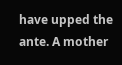have upped the ante. A mother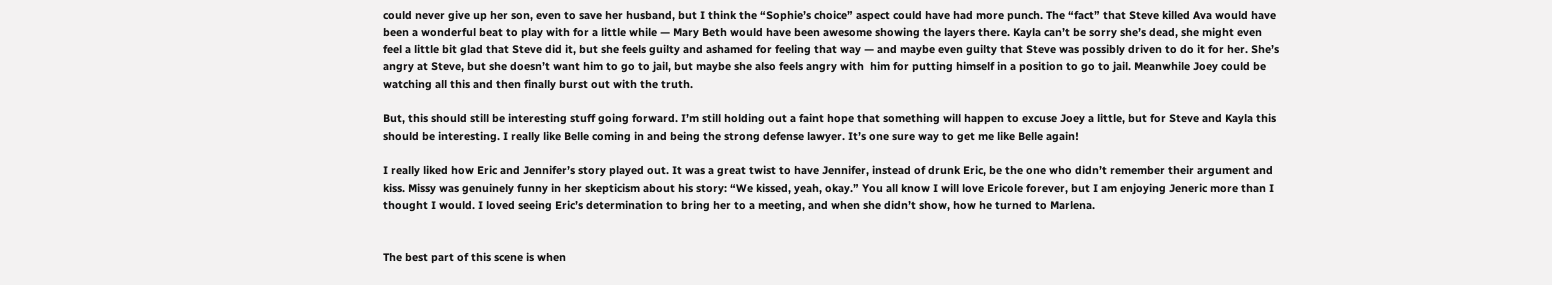could never give up her son, even to save her husband, but I think the “Sophie’s choice” aspect could have had more punch. The “fact” that Steve killed Ava would have been a wonderful beat to play with for a little while — Mary Beth would have been awesome showing the layers there. Kayla can’t be sorry she’s dead, she might even feel a little bit glad that Steve did it, but she feels guilty and ashamed for feeling that way — and maybe even guilty that Steve was possibly driven to do it for her. She’s angry at Steve, but she doesn’t want him to go to jail, but maybe she also feels angry with  him for putting himself in a position to go to jail. Meanwhile Joey could be watching all this and then finally burst out with the truth.

But, this should still be interesting stuff going forward. I’m still holding out a faint hope that something will happen to excuse Joey a little, but for Steve and Kayla this should be interesting. I really like Belle coming in and being the strong defense lawyer. It’s one sure way to get me like Belle again!

I really liked how Eric and Jennifer’s story played out. It was a great twist to have Jennifer, instead of drunk Eric, be the one who didn’t remember their argument and kiss. Missy was genuinely funny in her skepticism about his story: “We kissed, yeah, okay.” You all know I will love Ericole forever, but I am enjoying Jeneric more than I thought I would. I loved seeing Eric’s determination to bring her to a meeting, and when she didn’t show, how he turned to Marlena.


The best part of this scene is when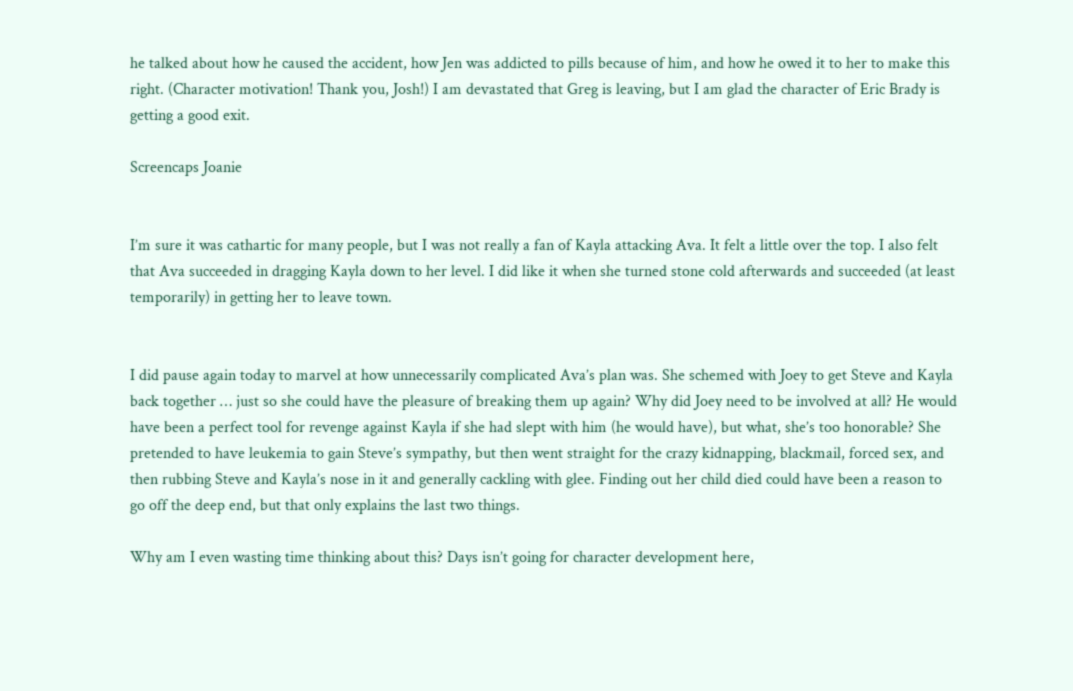he talked about how he caused the accident, how Jen was addicted to pills because of him, and how he owed it to her to make this right. (Character motivation! Thank you, Josh!) I am devastated that Greg is leaving, but I am glad the character of Eric Brady is getting a good exit.

Screencaps Joanie


I’m sure it was cathartic for many people, but I was not really a fan of Kayla attacking Ava. It felt a little over the top. I also felt that Ava succeeded in dragging Kayla down to her level. I did like it when she turned stone cold afterwards and succeeded (at least temporarily) in getting her to leave town.


I did pause again today to marvel at how unnecessarily complicated Ava’s plan was. She schemed with Joey to get Steve and Kayla back together … just so she could have the pleasure of breaking them up again? Why did Joey need to be involved at all? He would have been a perfect tool for revenge against Kayla if she had slept with him (he would have), but what, she’s too honorable? She pretended to have leukemia to gain Steve’s sympathy, but then went straight for the crazy kidnapping, blackmail, forced sex, and then rubbing Steve and Kayla’s nose in it and generally cackling with glee. Finding out her child died could have been a reason to go off the deep end, but that only explains the last two things.

Why am I even wasting time thinking about this? Days isn’t going for character development here,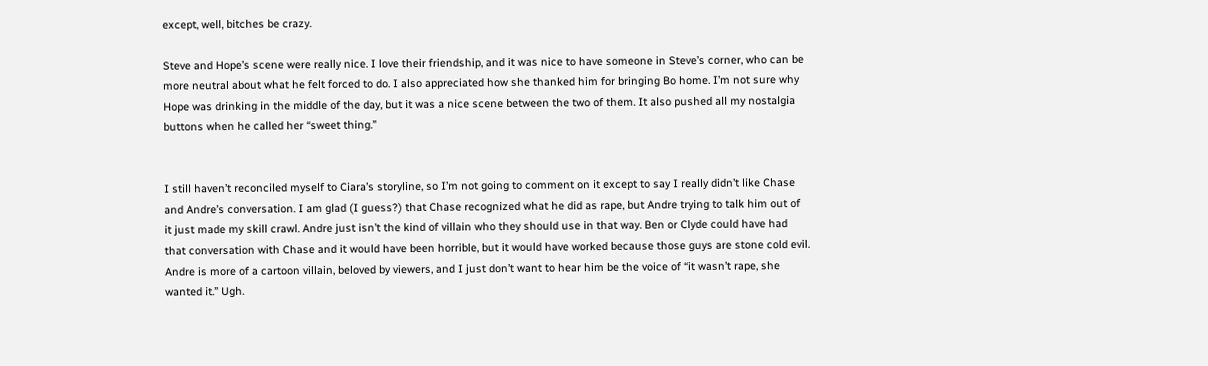except, well, bitches be crazy.

Steve and Hope’s scene were really nice. I love their friendship, and it was nice to have someone in Steve’s corner, who can be more neutral about what he felt forced to do. I also appreciated how she thanked him for bringing Bo home. I’m not sure why Hope was drinking in the middle of the day, but it was a nice scene between the two of them. It also pushed all my nostalgia buttons when he called her “sweet thing.”


I still haven’t reconciled myself to Ciara’s storyline, so I’m not going to comment on it except to say I really didn’t like Chase and Andre’s conversation. I am glad (I guess?) that Chase recognized what he did as rape, but Andre trying to talk him out of it just made my skill crawl. Andre just isn’t the kind of villain who they should use in that way. Ben or Clyde could have had that conversation with Chase and it would have been horrible, but it would have worked because those guys are stone cold evil. Andre is more of a cartoon villain, beloved by viewers, and I just don’t want to hear him be the voice of “it wasn’t rape, she wanted it.” Ugh.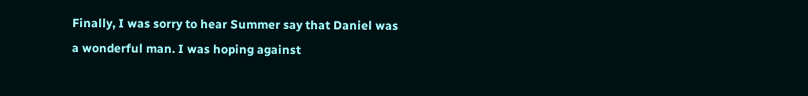Finally, I was sorry to hear Summer say that Daniel was a wonderful man. I was hoping against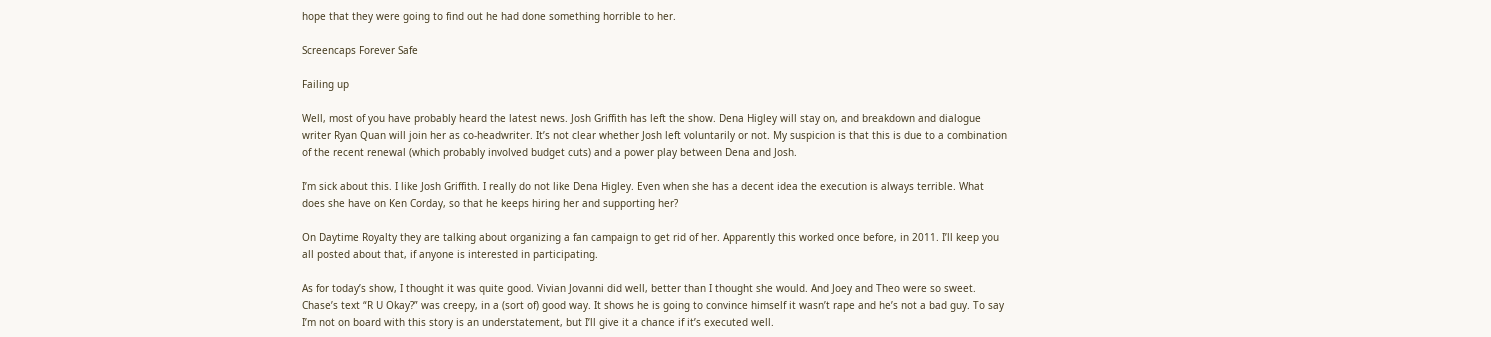hope that they were going to find out he had done something horrible to her.

Screencaps Forever Safe

Failing up

Well, most of you have probably heard the latest news. Josh Griffith has left the show. Dena Higley will stay on, and breakdown and dialogue writer Ryan Quan will join her as co-headwriter. It’s not clear whether Josh left voluntarily or not. My suspicion is that this is due to a combination of the recent renewal (which probably involved budget cuts) and a power play between Dena and Josh.

I’m sick about this. I like Josh Griffith. I really do not like Dena Higley. Even when she has a decent idea the execution is always terrible. What does she have on Ken Corday, so that he keeps hiring her and supporting her?

On Daytime Royalty they are talking about organizing a fan campaign to get rid of her. Apparently this worked once before, in 2011. I’ll keep you all posted about that, if anyone is interested in participating.

As for today’s show, I thought it was quite good. Vivian Jovanni did well, better than I thought she would. And Joey and Theo were so sweet. Chase’s text “R U Okay?” was creepy, in a (sort of) good way. It shows he is going to convince himself it wasn’t rape and he’s not a bad guy. To say I’m not on board with this story is an understatement, but I’ll give it a chance if it’s executed well.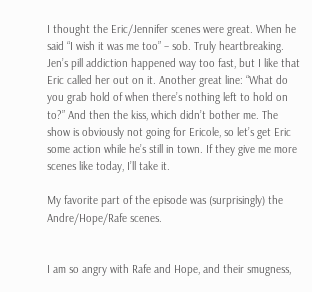I thought the Eric/Jennifer scenes were great. When he said “I wish it was me too” – sob. Truly heartbreaking. Jen’s pill addiction happened way too fast, but I like that Eric called her out on it. Another great line: “What do you grab hold of when there’s nothing left to hold on to?” And then the kiss, which didn’t bother me. The show is obviously not going for Ericole, so let’s get Eric some action while he’s still in town. If they give me more scenes like today, I’ll take it.

My favorite part of the episode was (surprisingly) the Andre/Hope/Rafe scenes.


I am so angry with Rafe and Hope, and their smugness,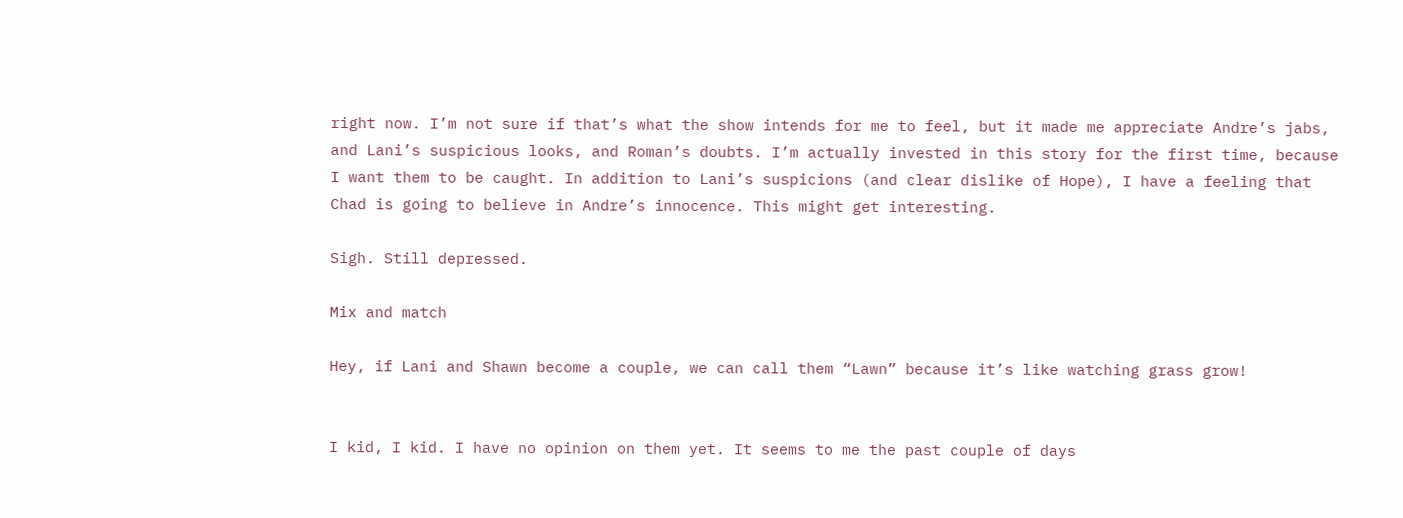right now. I’m not sure if that’s what the show intends for me to feel, but it made me appreciate Andre’s jabs, and Lani’s suspicious looks, and Roman’s doubts. I’m actually invested in this story for the first time, because I want them to be caught. In addition to Lani’s suspicions (and clear dislike of Hope), I have a feeling that Chad is going to believe in Andre’s innocence. This might get interesting.

Sigh. Still depressed.

Mix and match

Hey, if Lani and Shawn become a couple, we can call them “Lawn” because it’s like watching grass grow!


I kid, I kid. I have no opinion on them yet. It seems to me the past couple of days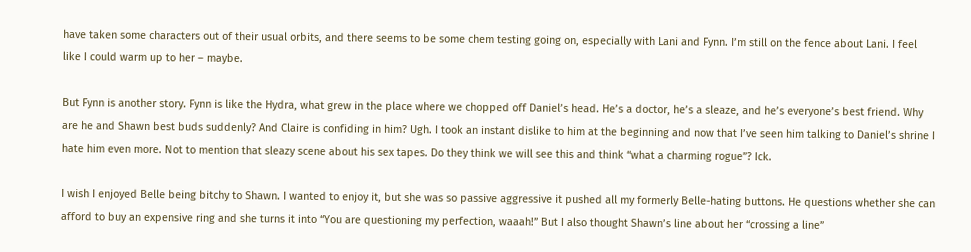have taken some characters out of their usual orbits, and there seems to be some chem testing going on, especially with Lani and Fynn. I’m still on the fence about Lani. I feel like I could warm up to her – maybe.

But Fynn is another story. Fynn is like the Hydra, what grew in the place where we chopped off Daniel’s head. He’s a doctor, he’s a sleaze, and he’s everyone’s best friend. Why are he and Shawn best buds suddenly? And Claire is confiding in him? Ugh. I took an instant dislike to him at the beginning and now that I’ve seen him talking to Daniel’s shrine I hate him even more. Not to mention that sleazy scene about his sex tapes. Do they think we will see this and think “what a charming rogue”? Ick.

I wish I enjoyed Belle being bitchy to Shawn. I wanted to enjoy it, but she was so passive aggressive it pushed all my formerly Belle-hating buttons. He questions whether she can afford to buy an expensive ring and she turns it into “You are questioning my perfection, waaah!” But I also thought Shawn’s line about her “crossing a line”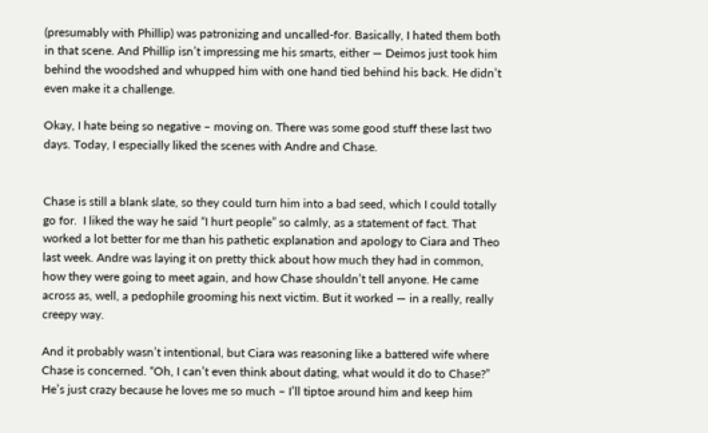(presumably with Phillip) was patronizing and uncalled-for. Basically, I hated them both in that scene. And Phillip isn’t impressing me his smarts, either — Deimos just took him behind the woodshed and whupped him with one hand tied behind his back. He didn’t even make it a challenge.

Okay, I hate being so negative – moving on. There was some good stuff these last two days. Today, I especially liked the scenes with Andre and Chase.


Chase is still a blank slate, so they could turn him into a bad seed, which I could totally go for.  I liked the way he said “I hurt people” so calmly, as a statement of fact. That worked a lot better for me than his pathetic explanation and apology to Ciara and Theo last week. Andre was laying it on pretty thick about how much they had in common, how they were going to meet again, and how Chase shouldn’t tell anyone. He came across as, well, a pedophile grooming his next victim. But it worked — in a really, really creepy way.

And it probably wasn’t intentional, but Ciara was reasoning like a battered wife where Chase is concerned. “Oh, I can’t even think about dating, what would it do to Chase?” He’s just crazy because he loves me so much – I’ll tiptoe around him and keep him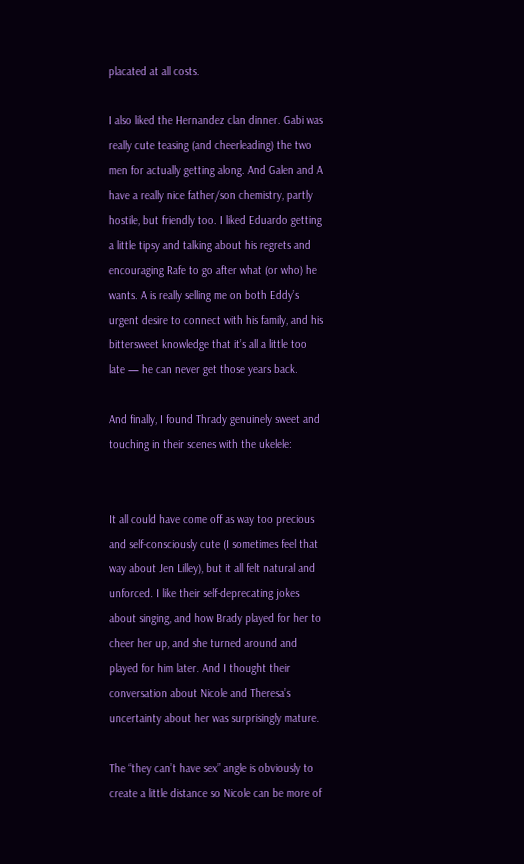placated at all costs.

I also liked the Hernandez clan dinner. Gabi was really cute teasing (and cheerleading) the two men for actually getting along. And Galen and A have a really nice father/son chemistry, partly hostile, but friendly too. I liked Eduardo getting a little tipsy and talking about his regrets and encouraging Rafe to go after what (or who) he wants. A is really selling me on both Eddy’s urgent desire to connect with his family, and his bittersweet knowledge that it’s all a little too late — he can never get those years back.

And finally, I found Thrady genuinely sweet and touching in their scenes with the ukelele:


It all could have come off as way too precious and self-consciously cute (I sometimes feel that way about Jen Lilley), but it all felt natural and unforced. I like their self-deprecating jokes about singing, and how Brady played for her to cheer her up, and she turned around and played for him later. And I thought their conversation about Nicole and Theresa’s uncertainty about her was surprisingly mature.

The “they can’t have sex” angle is obviously to create a little distance so Nicole can be more of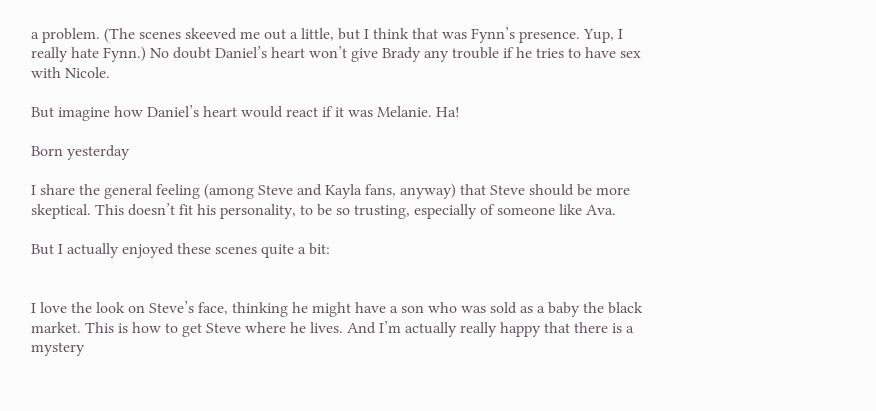a problem. (The scenes skeeved me out a little, but I think that was Fynn’s presence. Yup, I really hate Fynn.) No doubt Daniel’s heart won’t give Brady any trouble if he tries to have sex with Nicole.

But imagine how Daniel’s heart would react if it was Melanie. Ha!

Born yesterday

I share the general feeling (among Steve and Kayla fans, anyway) that Steve should be more skeptical. This doesn’t fit his personality, to be so trusting, especially of someone like Ava.

But I actually enjoyed these scenes quite a bit:


I love the look on Steve’s face, thinking he might have a son who was sold as a baby the black market. This is how to get Steve where he lives. And I’m actually really happy that there is a mystery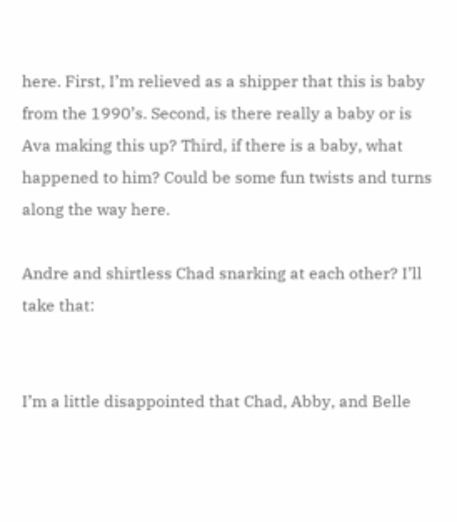here. First, I’m relieved as a shipper that this is baby from the 1990’s. Second, is there really a baby or is Ava making this up? Third, if there is a baby, what happened to him? Could be some fun twists and turns along the way here.

Andre and shirtless Chad snarking at each other? I’ll take that:


I’m a little disappointed that Chad, Abby, and Belle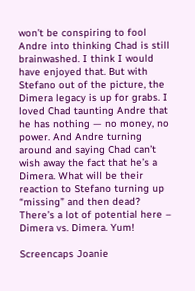won’t be conspiring to fool Andre into thinking Chad is still brainwashed. I think I would have enjoyed that. But with Stefano out of the picture, the Dimera legacy is up for grabs. I loved Chad taunting Andre that he has nothing — no money, no power. And Andre turning around and saying Chad can’t wish away the fact that he’s a Dimera. What will be their reaction to Stefano turning up “missing” and then dead? There’s a lot of potential here – Dimera vs. Dimera. Yum!

Screencaps Joanie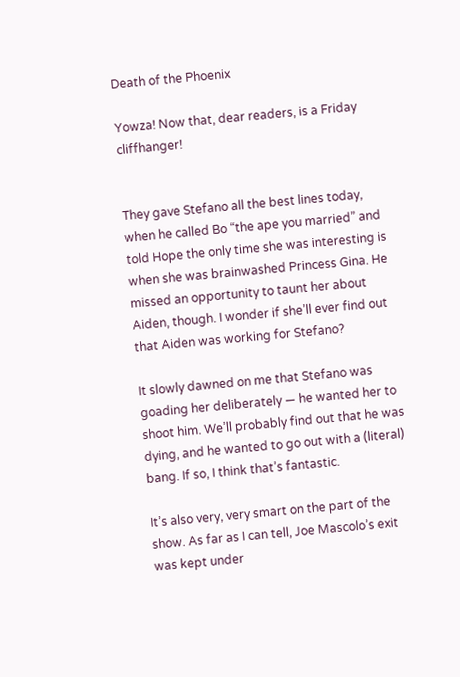Death of the Phoenix

Yowza! Now that, dear readers, is a Friday cliffhanger!


They gave Stefano all the best lines today, when he called Bo “the ape you married” and told Hope the only time she was interesting is when she was brainwashed Princess Gina. He missed an opportunity to taunt her about Aiden, though. I wonder if she’ll ever find out that Aiden was working for Stefano?

It slowly dawned on me that Stefano was goading her deliberately — he wanted her to shoot him. We’ll probably find out that he was dying, and he wanted to go out with a (literal) bang. If so, I think that’s fantastic.

It’s also very, very smart on the part of the show. As far as I can tell, Joe Mascolo’s exit was kept under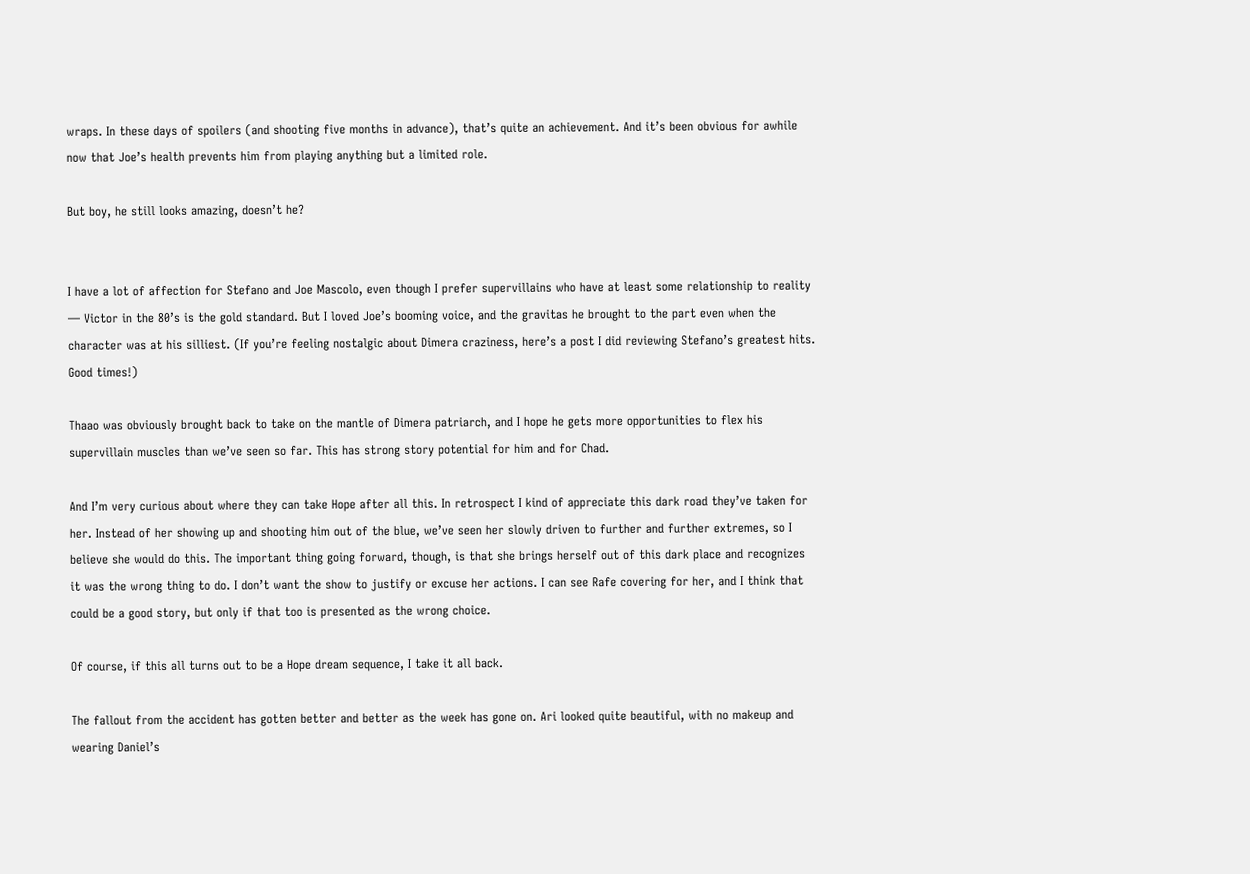wraps. In these days of spoilers (and shooting five months in advance), that’s quite an achievement. And it’s been obvious for awhile now that Joe’s health prevents him from playing anything but a limited role.

But boy, he still looks amazing, doesn’t he?


I have a lot of affection for Stefano and Joe Mascolo, even though I prefer supervillains who have at least some relationship to reality — Victor in the 80’s is the gold standard. But I loved Joe’s booming voice, and the gravitas he brought to the part even when the character was at his silliest. (If you’re feeling nostalgic about Dimera craziness, here’s a post I did reviewing Stefano’s greatest hits. Good times!)

Thaao was obviously brought back to take on the mantle of Dimera patriarch, and I hope he gets more opportunities to flex his supervillain muscles than we’ve seen so far. This has strong story potential for him and for Chad.

And I’m very curious about where they can take Hope after all this. In retrospect I kind of appreciate this dark road they’ve taken for her. Instead of her showing up and shooting him out of the blue, we’ve seen her slowly driven to further and further extremes, so I believe she would do this. The important thing going forward, though, is that she brings herself out of this dark place and recognizes it was the wrong thing to do. I don’t want the show to justify or excuse her actions. I can see Rafe covering for her, and I think that could be a good story, but only if that too is presented as the wrong choice.

Of course, if this all turns out to be a Hope dream sequence, I take it all back.

The fallout from the accident has gotten better and better as the week has gone on. Ari looked quite beautiful, with no makeup and wearing Daniel’s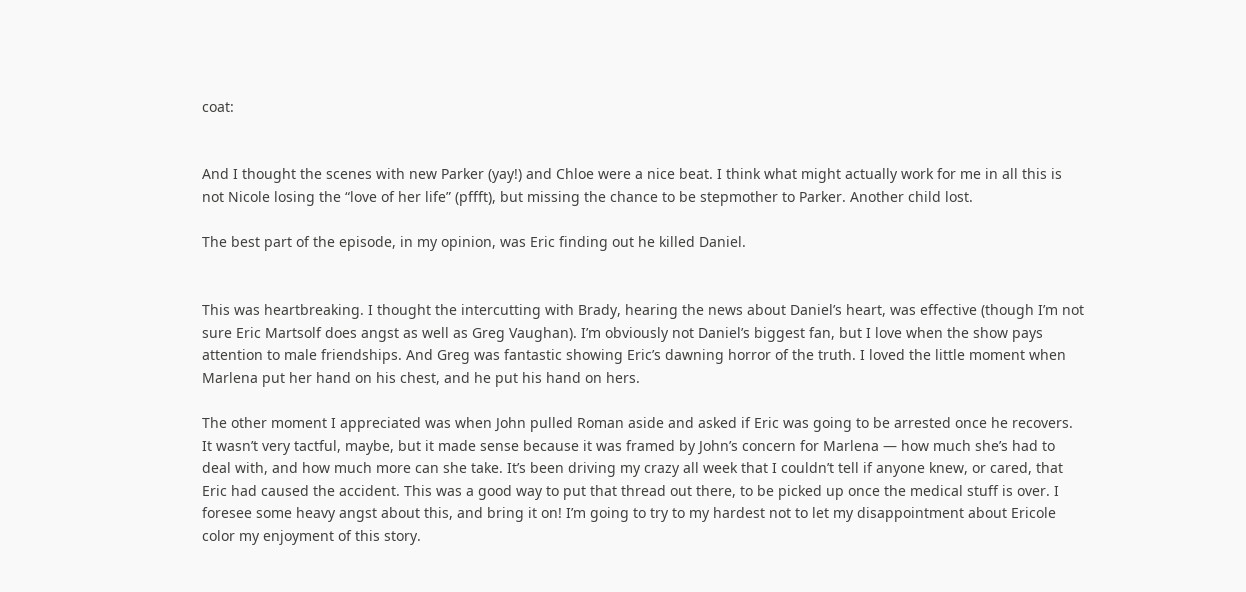coat:


And I thought the scenes with new Parker (yay!) and Chloe were a nice beat. I think what might actually work for me in all this is not Nicole losing the “love of her life” (pffft), but missing the chance to be stepmother to Parker. Another child lost.

The best part of the episode, in my opinion, was Eric finding out he killed Daniel.


This was heartbreaking. I thought the intercutting with Brady, hearing the news about Daniel’s heart, was effective (though I’m not sure Eric Martsolf does angst as well as Greg Vaughan). I’m obviously not Daniel’s biggest fan, but I love when the show pays attention to male friendships. And Greg was fantastic showing Eric’s dawning horror of the truth. I loved the little moment when Marlena put her hand on his chest, and he put his hand on hers.

The other moment I appreciated was when John pulled Roman aside and asked if Eric was going to be arrested once he recovers. It wasn’t very tactful, maybe, but it made sense because it was framed by John’s concern for Marlena — how much she’s had to deal with, and how much more can she take. It’s been driving my crazy all week that I couldn’t tell if anyone knew, or cared, that Eric had caused the accident. This was a good way to put that thread out there, to be picked up once the medical stuff is over. I foresee some heavy angst about this, and bring it on! I’m going to try to my hardest not to let my disappointment about Ericole color my enjoyment of this story.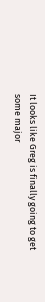It looks like Greg is finally going to get some major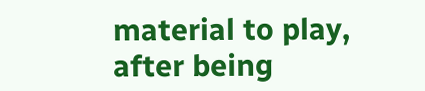material to play, after being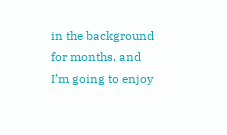in the background for months, and I’m going to enjoy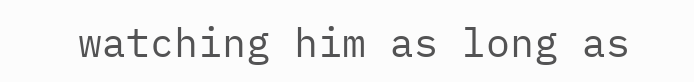watching him as long as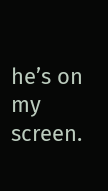he’s on my screen.